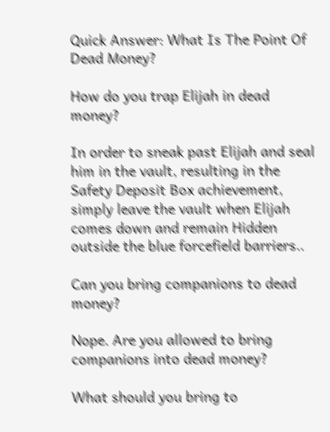Quick Answer: What Is The Point Of Dead Money?

How do you trap Elijah in dead money?

In order to sneak past Elijah and seal him in the vault, resulting in the Safety Deposit Box achievement, simply leave the vault when Elijah comes down and remain Hidden outside the blue forcefield barriers..

Can you bring companions to dead money?

Nope. Are you allowed to bring companions into dead money?

What should you bring to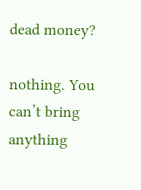dead money?

nothing. You can’t bring anything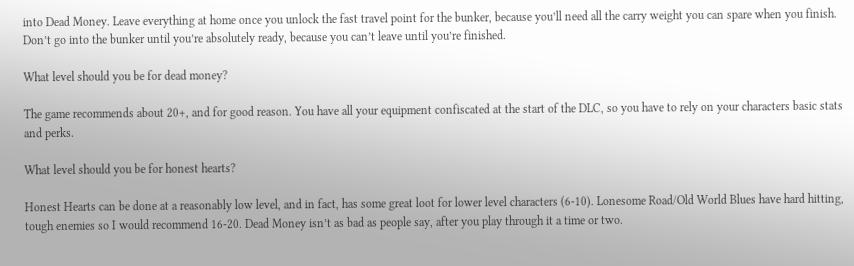into Dead Money. Leave everything at home once you unlock the fast travel point for the bunker, because you’ll need all the carry weight you can spare when you finish. Don’t go into the bunker until you’re absolutely ready, because you can’t leave until you’re finished.

What level should you be for dead money?

The game recommends about 20+, and for good reason. You have all your equipment confiscated at the start of the DLC, so you have to rely on your characters basic stats and perks.

What level should you be for honest hearts?

Honest Hearts can be done at a reasonably low level, and in fact, has some great loot for lower level characters (6-10). Lonesome Road/Old World Blues have hard hitting, tough enemies so I would recommend 16-20. Dead Money isn’t as bad as people say, after you play through it a time or two.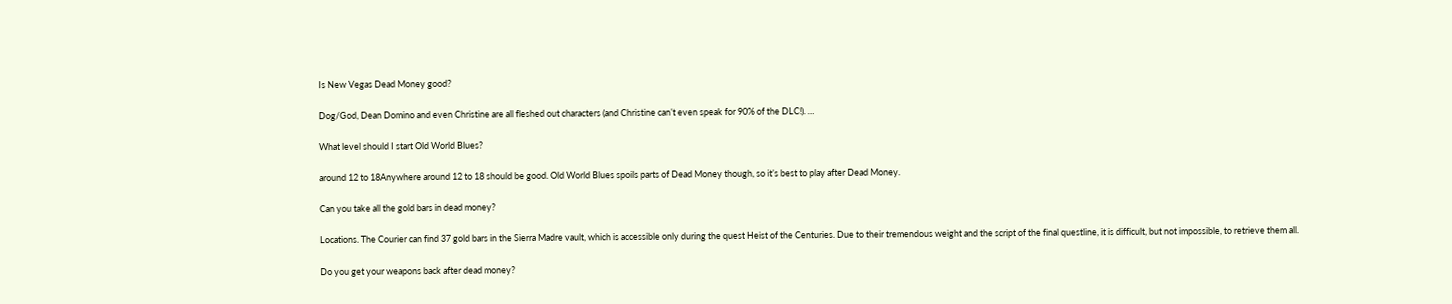Is New Vegas Dead Money good?

Dog/God, Dean Domino and even Christine are all fleshed out characters (and Christine can’t even speak for 90% of the DLC!). …

What level should I start Old World Blues?

around 12 to 18Anywhere around 12 to 18 should be good. Old World Blues spoils parts of Dead Money though, so it’s best to play after Dead Money.

Can you take all the gold bars in dead money?

Locations. The Courier can find 37 gold bars in the Sierra Madre vault, which is accessible only during the quest Heist of the Centuries. Due to their tremendous weight and the script of the final questline, it is difficult, but not impossible, to retrieve them all.

Do you get your weapons back after dead money?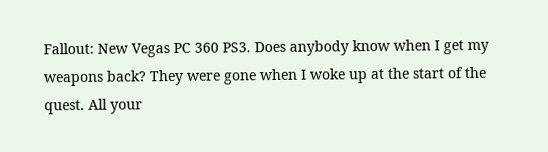Fallout: New Vegas PC 360 PS3. Does anybody know when I get my weapons back? They were gone when I woke up at the start of the quest. All your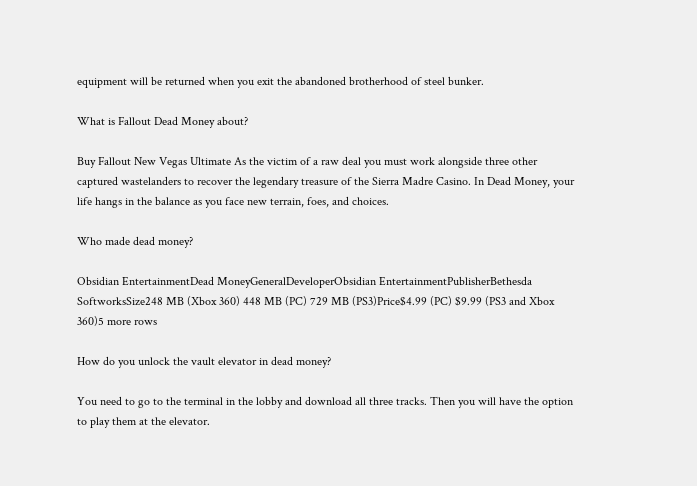equipment will be returned when you exit the abandoned brotherhood of steel bunker.

What is Fallout Dead Money about?

Buy Fallout New Vegas Ultimate As the victim of a raw deal you must work alongside three other captured wastelanders to recover the legendary treasure of the Sierra Madre Casino. In Dead Money, your life hangs in the balance as you face new terrain, foes, and choices.

Who made dead money?

Obsidian EntertainmentDead MoneyGeneralDeveloperObsidian EntertainmentPublisherBethesda SoftworksSize248 MB (Xbox 360) 448 MB (PC) 729 MB (PS3)Price$4.99 (PC) $9.99 (PS3 and Xbox 360)5 more rows

How do you unlock the vault elevator in dead money?

You need to go to the terminal in the lobby and download all three tracks. Then you will have the option to play them at the elevator.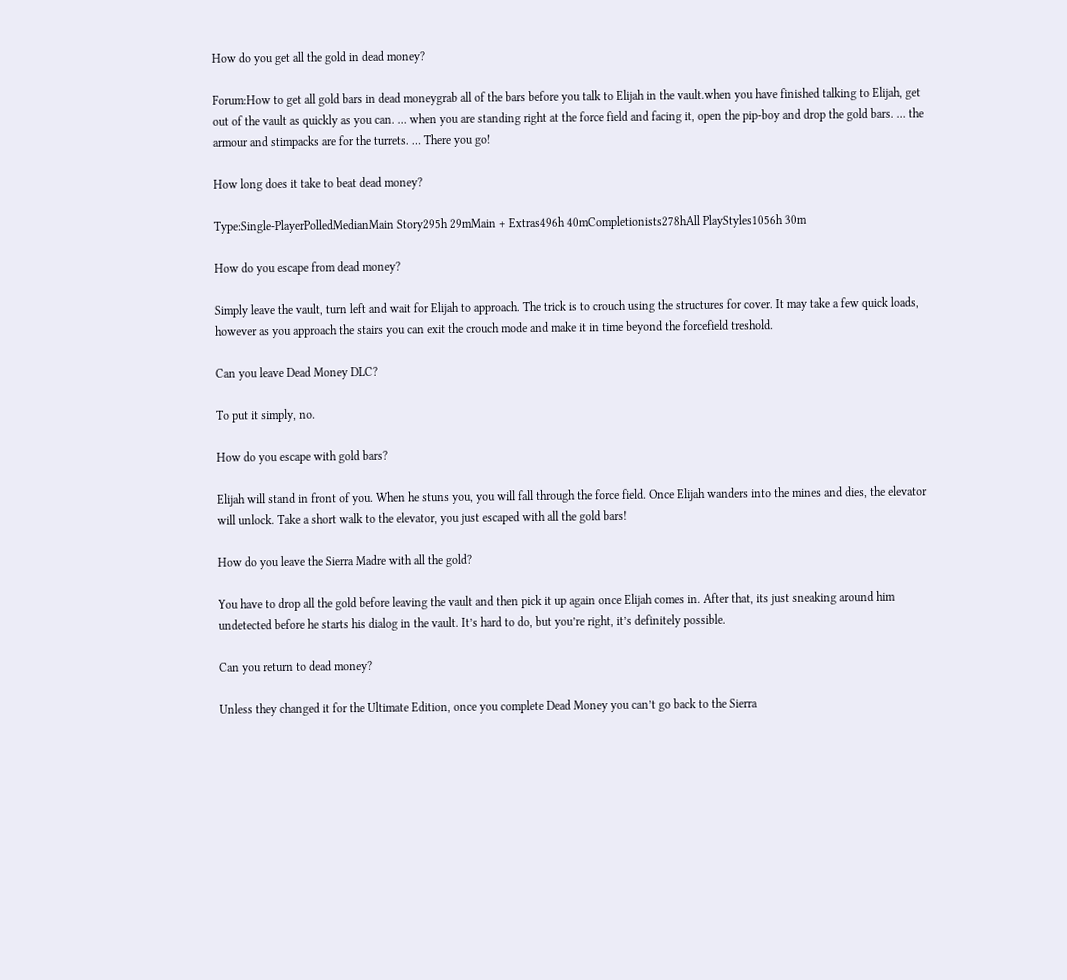How do you get all the gold in dead money?

Forum:How to get all gold bars in dead moneygrab all of the bars before you talk to Elijah in the vault.when you have finished talking to Elijah, get out of the vault as quickly as you can. … when you are standing right at the force field and facing it, open the pip-boy and drop the gold bars. … the armour and stimpacks are for the turrets. … There you go!

How long does it take to beat dead money?

Type:Single-PlayerPolledMedianMain Story295h 29mMain + Extras496h 40mCompletionists278hAll PlayStyles1056h 30m

How do you escape from dead money?

Simply leave the vault, turn left and wait for Elijah to approach. The trick is to crouch using the structures for cover. It may take a few quick loads, however as you approach the stairs you can exit the crouch mode and make it in time beyond the forcefield treshold.

Can you leave Dead Money DLC?

To put it simply, no.

How do you escape with gold bars?

Elijah will stand in front of you. When he stuns you, you will fall through the force field. Once Elijah wanders into the mines and dies, the elevator will unlock. Take a short walk to the elevator, you just escaped with all the gold bars!

How do you leave the Sierra Madre with all the gold?

You have to drop all the gold before leaving the vault and then pick it up again once Elijah comes in. After that, its just sneaking around him undetected before he starts his dialog in the vault. It’s hard to do, but you’re right, it’s definitely possible.

Can you return to dead money?

Unless they changed it for the Ultimate Edition, once you complete Dead Money you can’t go back to the Sierra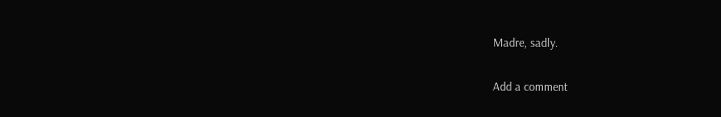Madre, sadly.

Add a comment